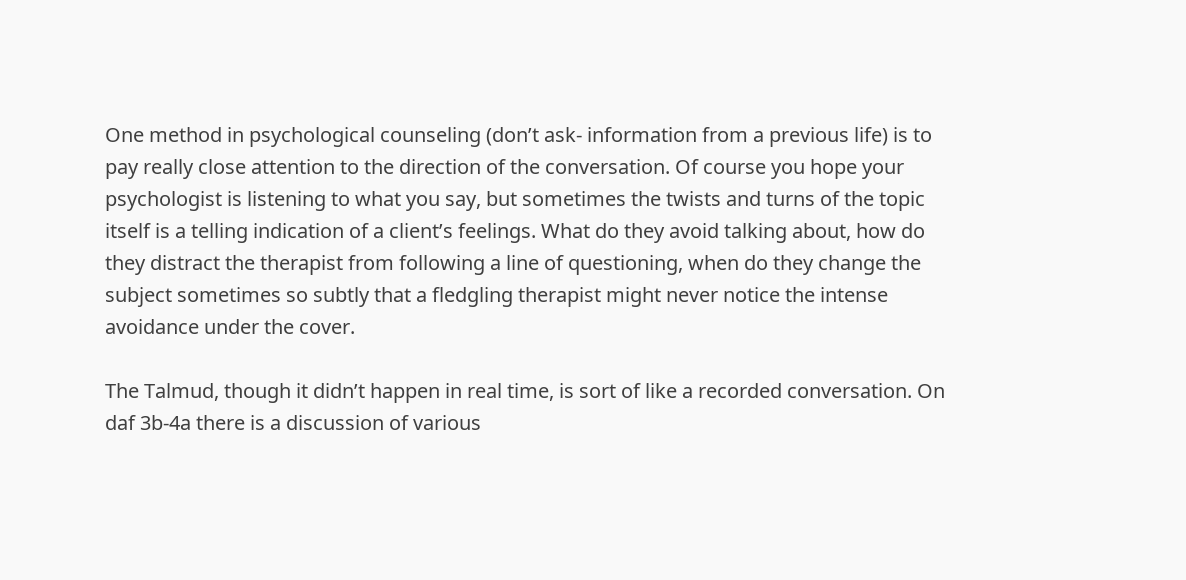One method in psychological counseling (don’t ask- information from a previous life) is to pay really close attention to the direction of the conversation. Of course you hope your psychologist is listening to what you say, but sometimes the twists and turns of the topic itself is a telling indication of a client’s feelings. What do they avoid talking about, how do they distract the therapist from following a line of questioning, when do they change the subject sometimes so subtly that a fledgling therapist might never notice the intense avoidance under the cover.

The Talmud, though it didn’t happen in real time, is sort of like a recorded conversation. On daf 3b-4a there is a discussion of various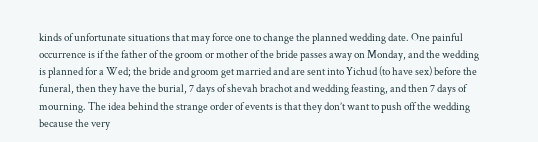kinds of unfortunate situations that may force one to change the planned wedding date. One painful occurrence is if the father of the groom or mother of the bride passes away on Monday, and the wedding is planned for a Wed; the bride and groom get married and are sent into Yichud (to have sex) before the funeral, then they have the burial, 7 days of shevah brachot and wedding feasting, and then 7 days of mourning. The idea behind the strange order of events is that they don’t want to push off the wedding because the very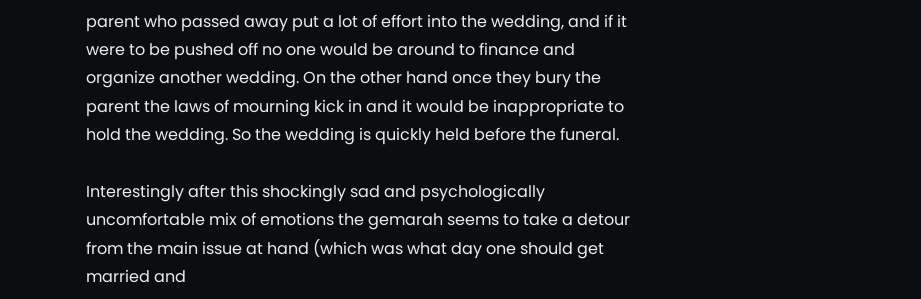parent who passed away put a lot of effort into the wedding, and if it were to be pushed off no one would be around to finance and organize another wedding. On the other hand once they bury the parent the laws of mourning kick in and it would be inappropriate to hold the wedding. So the wedding is quickly held before the funeral.

Interestingly after this shockingly sad and psychologically uncomfortable mix of emotions the gemarah seems to take a detour from the main issue at hand (which was what day one should get married and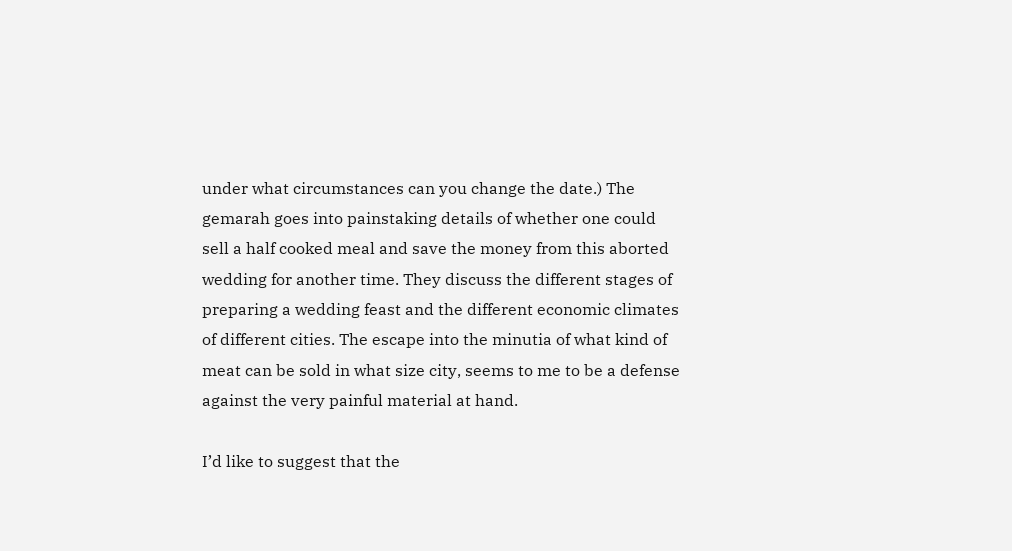under what circumstances can you change the date.) The gemarah goes into painstaking details of whether one could sell a half cooked meal and save the money from this aborted wedding for another time. They discuss the different stages of preparing a wedding feast and the different economic climates of different cities. The escape into the minutia of what kind of meat can be sold in what size city, seems to me to be a defense against the very painful material at hand.

I’d like to suggest that the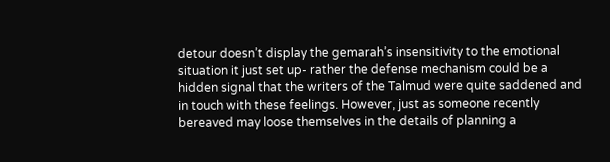detour doesn’t display the gemarah’s insensitivity to the emotional situation it just set up- rather the defense mechanism could be a hidden signal that the writers of the Talmud were quite saddened and in touch with these feelings. However, just as someone recently bereaved may loose themselves in the details of planning a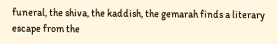funeral, the shiva, the kaddish, the gemarah finds a literary escape from the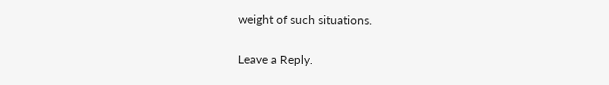weight of such situations.

Leave a Reply.